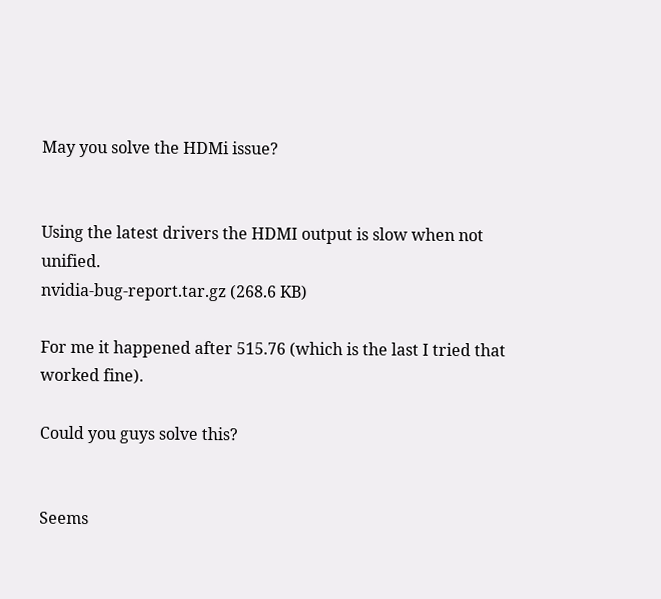May you solve the HDMi issue?


Using the latest drivers the HDMI output is slow when not unified.
nvidia-bug-report.tar.gz (268.6 KB)

For me it happened after 515.76 (which is the last I tried that worked fine).

Could you guys solve this?


Seems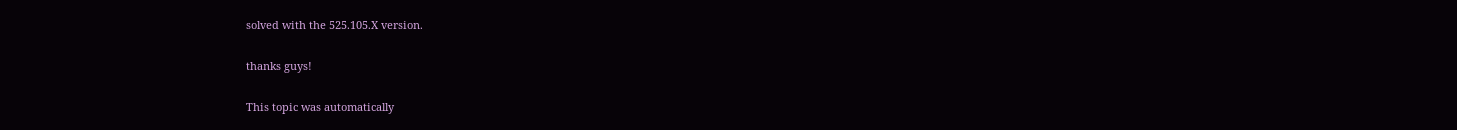solved with the 525.105.X version.

thanks guys!

This topic was automatically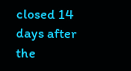closed 14 days after the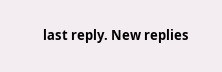last reply. New replies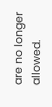are no longer allowed.